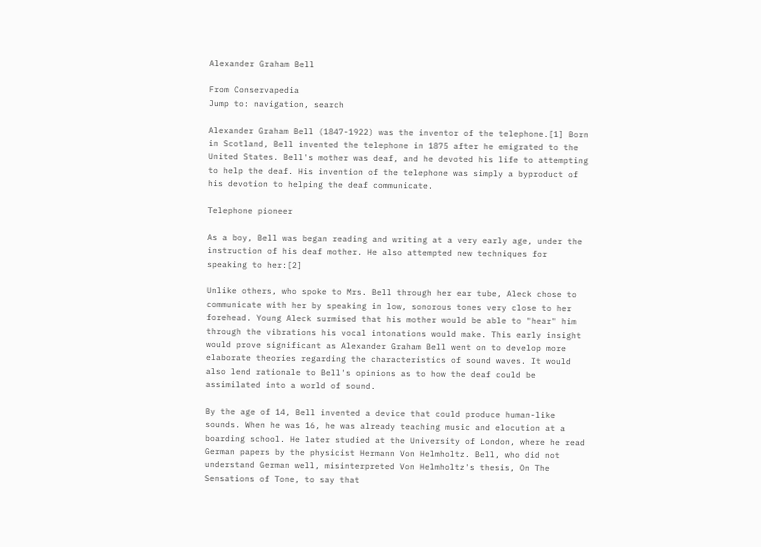Alexander Graham Bell

From Conservapedia
Jump to: navigation, search

Alexander Graham Bell (1847-1922) was the inventor of the telephone.[1] Born in Scotland, Bell invented the telephone in 1875 after he emigrated to the United States. Bell's mother was deaf, and he devoted his life to attempting to help the deaf. His invention of the telephone was simply a byproduct of his devotion to helping the deaf communicate.

Telephone pioneer

As a boy, Bell was began reading and writing at a very early age, under the instruction of his deaf mother. He also attempted new techniques for speaking to her:[2]

Unlike others, who spoke to Mrs. Bell through her ear tube, Aleck chose to communicate with her by speaking in low, sonorous tones very close to her forehead. Young Aleck surmised that his mother would be able to "hear" him through the vibrations his vocal intonations would make. This early insight would prove significant as Alexander Graham Bell went on to develop more elaborate theories regarding the characteristics of sound waves. It would also lend rationale to Bell's opinions as to how the deaf could be assimilated into a world of sound.

By the age of 14, Bell invented a device that could produce human-like sounds. When he was 16, he was already teaching music and elocution at a boarding school. He later studied at the University of London, where he read German papers by the physicist Hermann Von Helmholtz. Bell, who did not understand German well, misinterpreted Von Helmholtz's thesis, On The Sensations of Tone, to say that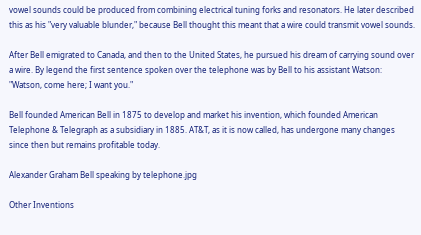vowel sounds could be produced from combining electrical tuning forks and resonators. He later described this as his "very valuable blunder," because Bell thought this meant that a wire could transmit vowel sounds.

After Bell emigrated to Canada, and then to the United States, he pursued his dream of carrying sound over a wire. By legend the first sentence spoken over the telephone was by Bell to his assistant Watson: "Watson, come here; I want you."

Bell founded American Bell in 1875 to develop and market his invention, which founded American Telephone & Telegraph as a subsidiary in 1885. AT&T, as it is now called, has undergone many changes since then but remains profitable today.

Alexander Graham Bell speaking by telephone.jpg

Other Inventions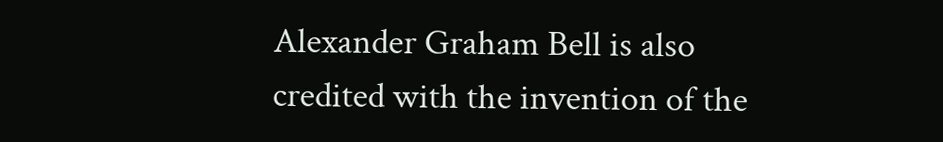Alexander Graham Bell is also credited with the invention of the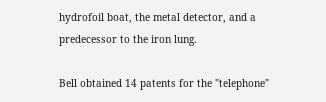hydrofoil boat, the metal detector, and a predecessor to the iron lung.

Bell obtained 14 patents for the "telephone"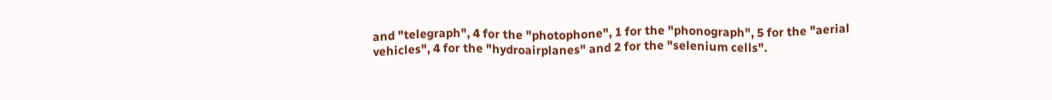and "telegraph", 4 for the "photophone", 1 for the "phonograph", 5 for the "aerial vehicles", 4 for the "hydroairplanes" and 2 for the "selenium cells".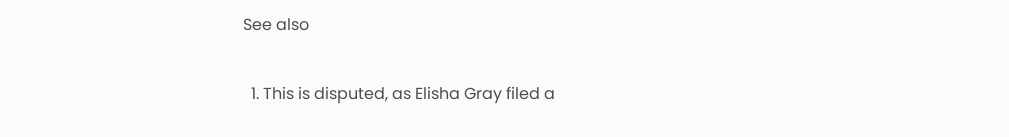See also


  1. This is disputed, as Elisha Gray filed a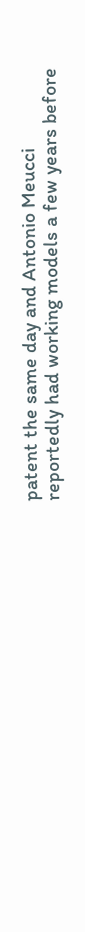patent the same day and Antonio Meucci reportedly had working models a few years before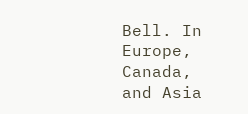Bell. In Europe, Canada, and Asia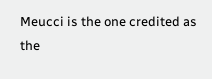Meucci is the one credited as the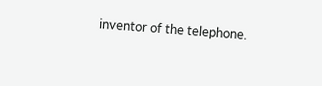inventor of the telephone.